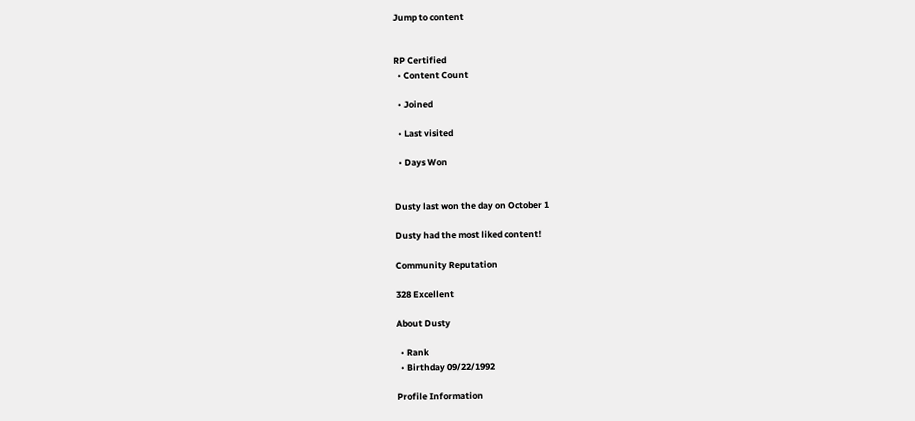Jump to content


RP Certified
  • Content Count

  • Joined

  • Last visited

  • Days Won


Dusty last won the day on October 1

Dusty had the most liked content!

Community Reputation

328 Excellent

About Dusty

  • Rank
  • Birthday 09/22/1992

Profile Information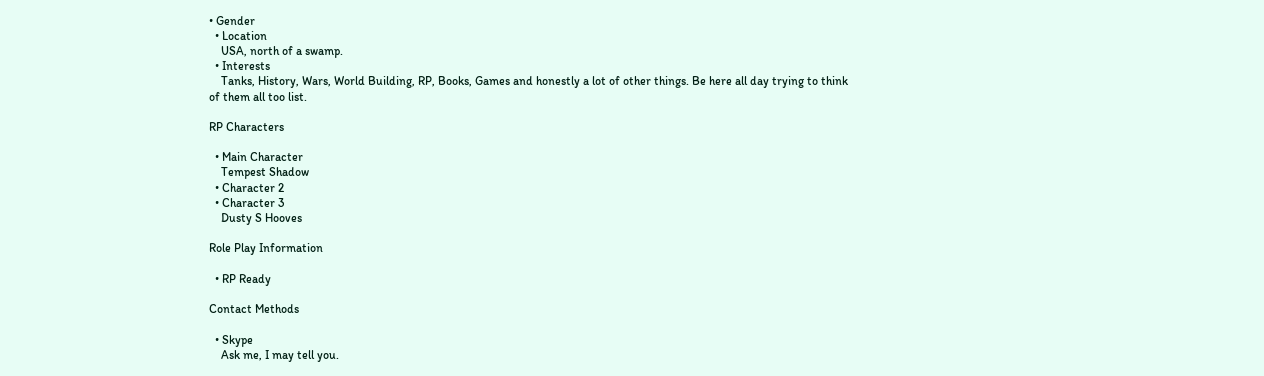• Gender
  • Location
    USA, north of a swamp.
  • Interests
    Tanks, History, Wars, World Building, RP, Books, Games and honestly a lot of other things. Be here all day trying to think of them all too list.

RP Characters

  • Main Character
    Tempest Shadow
  • Character 2
  • Character 3
    Dusty S Hooves

Role Play Information

  • RP Ready

Contact Methods

  • Skype
    Ask me, I may tell you.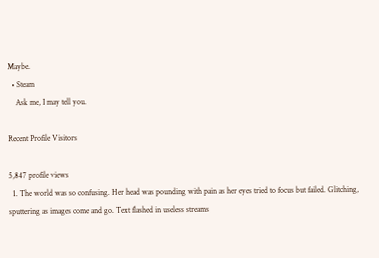Maybe.
  • Steam
    Ask me, I may tell you.

Recent Profile Visitors

5,847 profile views
  1. The world was so confusing. Her head was pounding with pain as her eyes tried to focus but failed. Glitching, sputtering as images come and go. Text flashed in useless streams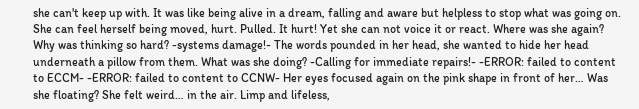she can't keep up with. It was like being alive in a dream, falling and aware but helpless to stop what was going on. She can feel herself being moved, hurt. Pulled. It hurt! Yet she can not voice it or react. Where was she again? Why was thinking so hard? -systems damage!- The words pounded in her head, she wanted to hide her head underneath a pillow from them. What was she doing? -Calling for immediate repairs!- -ERROR: failed to content to ECCM- -ERROR: failed to content to CCNW- Her eyes focused again on the pink shape in front of her… Was she floating? She felt weird… in the air. Limp and lifeless,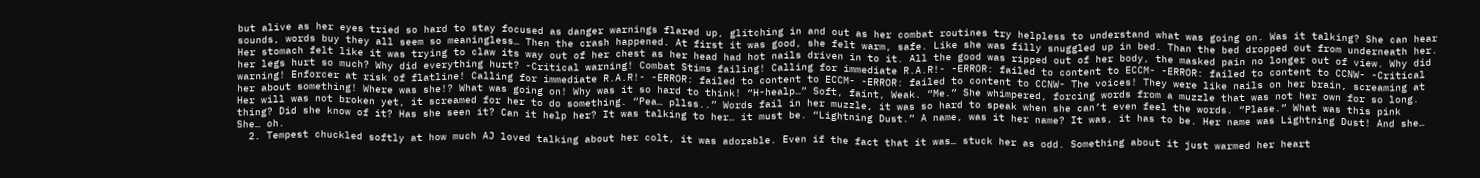but alive as her eyes tried so hard to stay focused as danger warnings flared up, glitching in and out as her combat routines try helpless to understand what was going on. Was it talking? She can hear sounds, words buy they all seem so meaningless… Then the crash happened. At first it was good, she felt warm, safe. Like she was filly snuggled up in bed. Than the bed dropped out from underneath her. Her stomach felt like it was trying to claw its way out of her chest as her head had hot nails driven in to it. All the good was ripped out of her body, the masked pain no longer out of view. Why did her legs hurt so much? Why did everything hurt? -Critical warning! Combat Stims failing! Calling for immediate R.A.R!- -ERROR: failed to content to ECCM- -ERROR: failed to content to CCNW- -Critical warning! Enforcer at risk of flatline! Calling for immediate R.A.R!- -ERROR: failed to content to ECCM- -ERROR: failed to content to CCNW- The voices! They were like nails on her brain, screaming at her about something! Where was she!? What was going on! Why was it so hard to think! “H-healp…” Soft, faint, Weak. “Me.” She whimpered, forcing words from a muzzle that was not her own for so long. Her will was not broken yet, it screamed for her to do something. “Pea… pllss..” Words fail in her muzzle, it was so hard to speak when she can’t even feel the words. “Plase.” What was this pink thing? Did she know of it? Has she seen it? Can it help her? It was talking to her… it must be. “Lightning Dust.” A name, was it her name? It was, it has to be. Her name was Lightning Dust! And she… She… oh.
  2. Tempest chuckled softly at how much AJ loved talking about her colt, it was adorable. Even if the fact that it was… stuck her as odd. Something about it just warmed her heart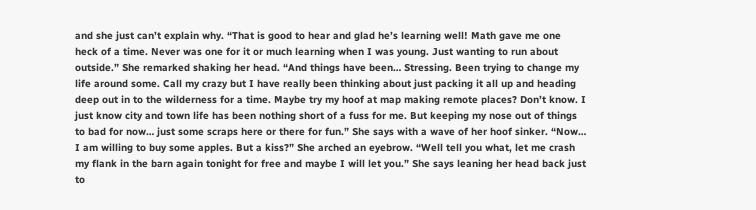and she just can’t explain why. “That is good to hear and glad he’s learning well! Math gave me one heck of a time. Never was one for it or much learning when I was young. Just wanting to run about outside.” She remarked shaking her head. “And things have been… Stressing. Been trying to change my life around some. Call my crazy but I have really been thinking about just packing it all up and heading deep out in to the wilderness for a time. Maybe try my hoof at map making remote places? Don’t know. I just know city and town life has been nothing short of a fuss for me. But keeping my nose out of things to bad for now… just some scraps here or there for fun.” She says with a wave of her hoof sinker. “Now… I am willing to buy some apples. But a kiss?” She arched an eyebrow. “Well tell you what, let me crash my flank in the barn again tonight for free and maybe I will let you.” She says leaning her head back just to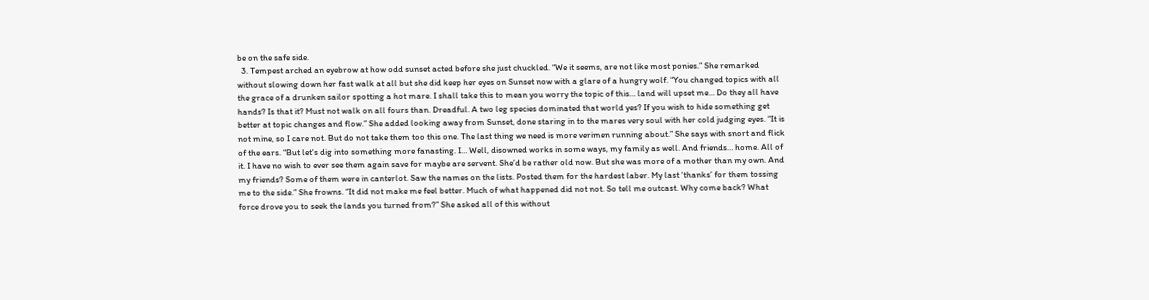be on the safe side.
  3. Tempest arched an eyebrow at how odd sunset acted before she just chuckled. “We it seems, are not like most ponies.” She remarked without slowing down her fast walk at all but she did keep her eyes on Sunset now with a glare of a hungry wolf. “You changed topics with all the grace of a drunken sailor spotting a hot mare. I shall take this to mean you worry the topic of this… land will upset me… Do they all have hands? Is that it? Must not walk on all fours than. Dreadful. A two leg species dominated that world yes? If you wish to hide something get better at topic changes and flow.” She added looking away from Sunset, done staring in to the mares very soul with her cold judging eyes. “It is not mine, so I care not. But do not take them too this one. The last thing we need is more verimen running about.” She says with snort and flick of the ears. “But let's dig into something more fanasting. I… Well, disowned works in some ways, my family as well. And friends… home. All of it. I have no wish to ever see them again save for maybe are servent. She’d be rather old now. But she was more of a mother than my own. And my friends? Some of them were in canterlot. Saw the names on the lists. Posted them for the hardest laber. My last ‘thanks’ for them tossing me to the side.” She frowns. “It did not make me feel better. Much of what happened did not not. So tell me outcast. Why come back? What force drove you to seek the lands you turned from?” She asked all of this without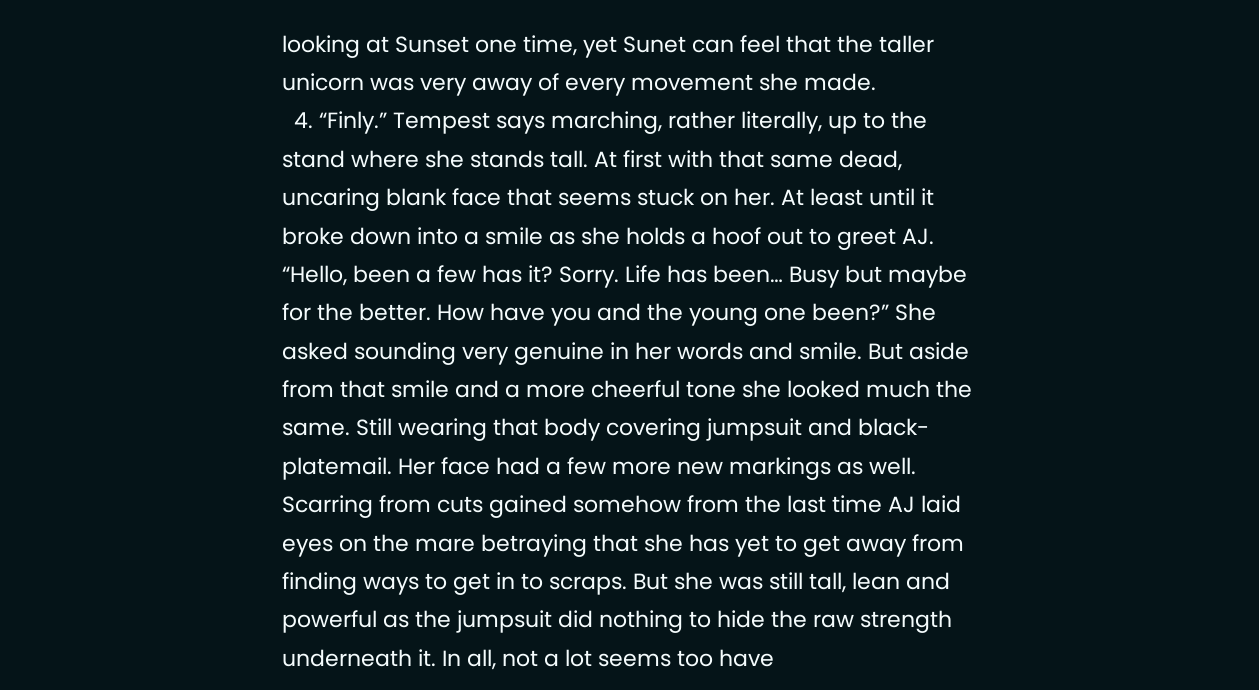looking at Sunset one time, yet Sunet can feel that the taller unicorn was very away of every movement she made.
  4. “Finly.” Tempest says marching, rather literally, up to the stand where she stands tall. At first with that same dead, uncaring blank face that seems stuck on her. At least until it broke down into a smile as she holds a hoof out to greet AJ. “Hello, been a few has it? Sorry. Life has been… Busy but maybe for the better. How have you and the young one been?” She asked sounding very genuine in her words and smile. But aside from that smile and a more cheerful tone she looked much the same. Still wearing that body covering jumpsuit and black-platemail. Her face had a few more new markings as well. Scarring from cuts gained somehow from the last time AJ laid eyes on the mare betraying that she has yet to get away from finding ways to get in to scraps. But she was still tall, lean and powerful as the jumpsuit did nothing to hide the raw strength underneath it. In all, not a lot seems too have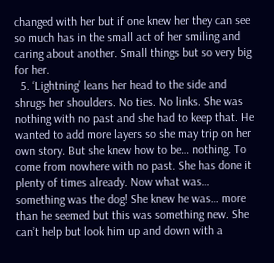changed with her but if one knew her they can see so much has in the small act of her smiling and caring about another. Small things but so very big for her.
  5. ‘Lightning’ leans her head to the side and shrugs her shoulders. No ties. No links. She was nothing with no past and she had to keep that. He wanted to add more layers so she may trip on her own story. But she knew how to be… nothing. To come from nowhere with no past. She has done it plenty of times already. Now what was… something was the dog! She knew he was… more than he seemed but this was something new. She can’t help but look him up and down with a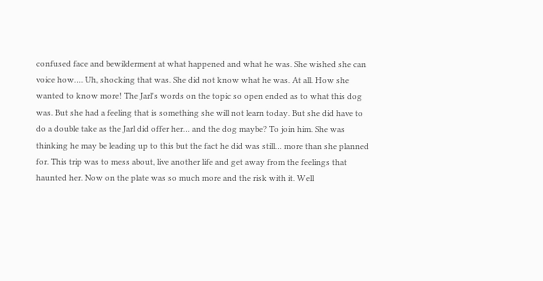confused face and bewilderment at what happened and what he was. She wished she can voice how…. Uh, shocking that was. She did not know what he was. At all. How she wanted to know more! The Jarl's words on the topic so open ended as to what this dog was. But she had a feeling that is something she will not learn today. But she did have to do a double take as the Jarl did offer her… and the dog maybe? To join him. She was thinking he may be leading up to this but the fact he did was still… more than she planned for. This trip was to mess about, live another life and get away from the feelings that haunted her. Now on the plate was so much more and the risk with it. Well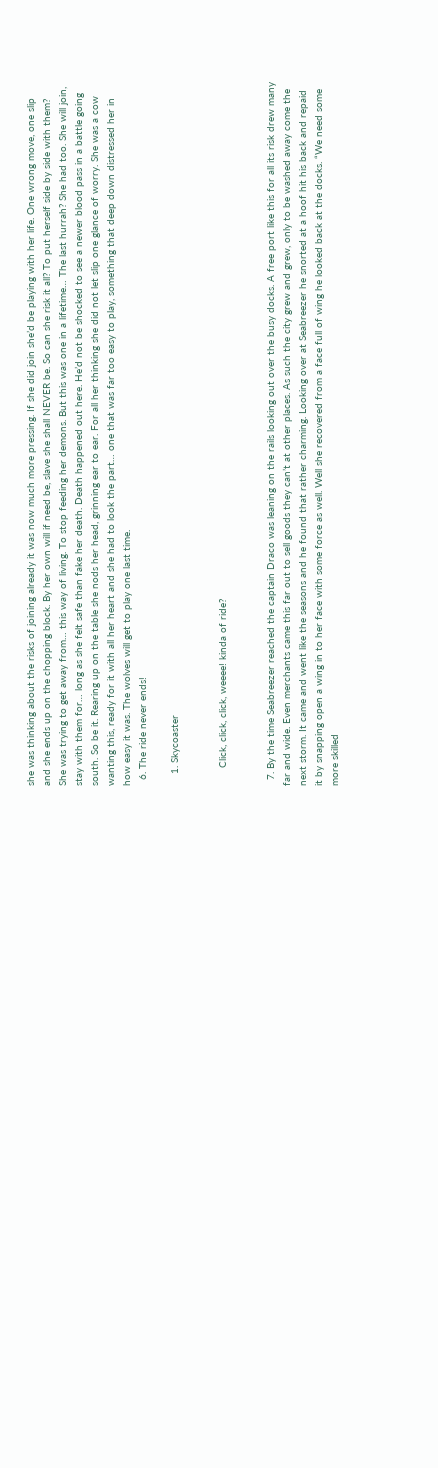she was thinking about the risks of joining already it was now much more pressing. If she did join she’d be playing with her life. One wrong move, one slip and she ends up on the chopping block. By her own will if need be, slave she shall NEVER be. So can she risk it all? To put herself side by side with them? She was trying to get away from… this way of living. To stop feeding her demons. But this was one in a lifetime… The last hurrah? She had too. She will join, stay with them for… long as she felt safe than fake her death. Death happened out here. He’d not be shocked to see a newer blood pass in a battle going south. So be it. Rearing up on the table she nods her head, grinning ear to ear. For all her thinking she did not let slip one glance of worry. She was a cow wanting this, ready for it with all her heart and she had to look the part… one that was far too easy to play, something that deep down distressed her in how easy it was. The wolves will get to play one last time.
  6. The ride never ends!

    1. Skycoaster


      Click, click, click, weeee! kinda of ride?


  7. By the time Seabreezer reached the captain Draco was leaning on the rails looking out over the busy docks. A free port like this for all its risk drew many far and wide. Even merchants came this far out to sell goods they can’t at other places. As such the city grew and grew, only to be washed away come the next storm. It came and went like the seasons and he found that rather charming. Looking over at Seabreezer he snorted at a hoof hit his back and repaid it by snapping open a wing in to her face with some force as well. Well she recovered from a face full of wing he looked back at the docks. “We need some more skilled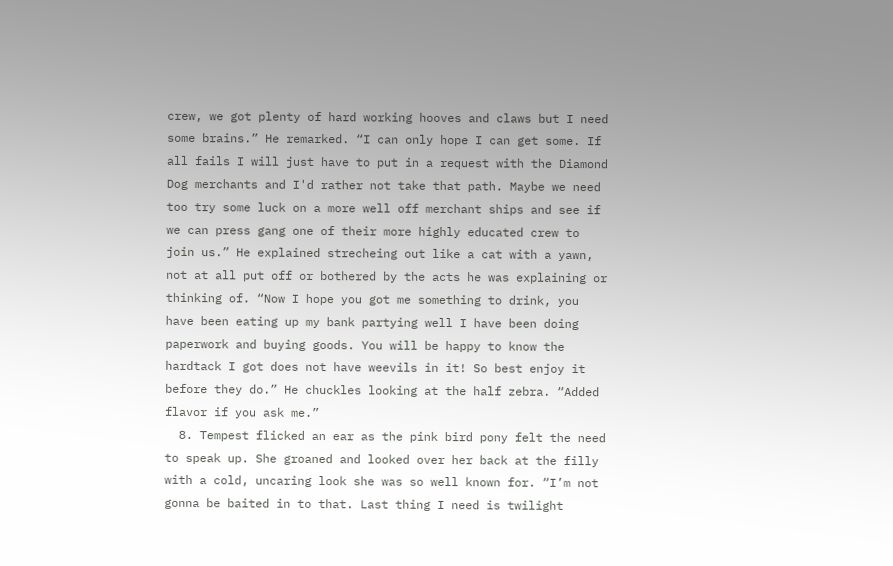crew, we got plenty of hard working hooves and claws but I need some brains.” He remarked. “I can only hope I can get some. If all fails I will just have to put in a request with the Diamond Dog merchants and I'd rather not take that path. Maybe we need too try some luck on a more well off merchant ships and see if we can press gang one of their more highly educated crew to join us.” He explained strecheing out like a cat with a yawn, not at all put off or bothered by the acts he was explaining or thinking of. “Now I hope you got me something to drink, you have been eating up my bank partying well I have been doing paperwork and buying goods. You will be happy to know the hardtack I got does not have weevils in it! So best enjoy it before they do.” He chuckles looking at the half zebra. “Added flavor if you ask me.”
  8. Tempest flicked an ear as the pink bird pony felt the need to speak up. She groaned and looked over her back at the filly with a cold, uncaring look she was so well known for. “I’m not gonna be baited in to that. Last thing I need is twilight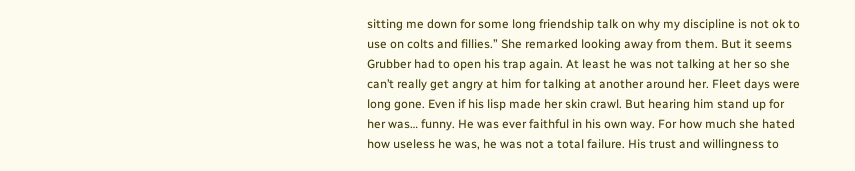sitting me down for some long friendship talk on why my discipline is not ok to use on colts and fillies.” She remarked looking away from them. But it seems Grubber had to open his trap again. At least he was not talking at her so she can’t really get angry at him for talking at another around her. Fleet days were long gone. Even if his lisp made her skin crawl. But hearing him stand up for her was… funny. He was ever faithful in his own way. For how much she hated how useless he was, he was not a total failure. His trust and willingness to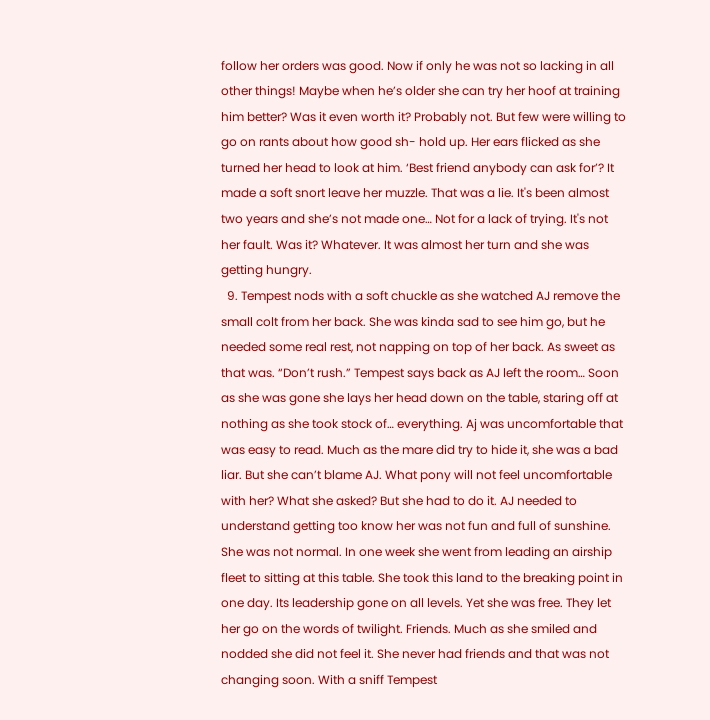follow her orders was good. Now if only he was not so lacking in all other things! Maybe when he’s older she can try her hoof at training him better? Was it even worth it? Probably not. But few were willing to go on rants about how good sh- hold up. Her ears flicked as she turned her head to look at him. ‘Best friend anybody can ask for’? It made a soft snort leave her muzzle. That was a lie. It's been almost two years and she’s not made one… Not for a lack of trying. It's not her fault. Was it? Whatever. It was almost her turn and she was getting hungry.
  9. Tempest nods with a soft chuckle as she watched AJ remove the small colt from her back. She was kinda sad to see him go, but he needed some real rest, not napping on top of her back. As sweet as that was. “Don’t rush.” Tempest says back as AJ left the room… Soon as she was gone she lays her head down on the table, staring off at nothing as she took stock of… everything. Aj was uncomfortable that was easy to read. Much as the mare did try to hide it, she was a bad liar. But she can’t blame AJ. What pony will not feel uncomfortable with her? What she asked? But she had to do it. AJ needed to understand getting too know her was not fun and full of sunshine. She was not normal. In one week she went from leading an airship fleet to sitting at this table. She took this land to the breaking point in one day. Its leadership gone on all levels. Yet she was free. They let her go on the words of twilight. Friends. Much as she smiled and nodded she did not feel it. She never had friends and that was not changing soon. With a sniff Tempest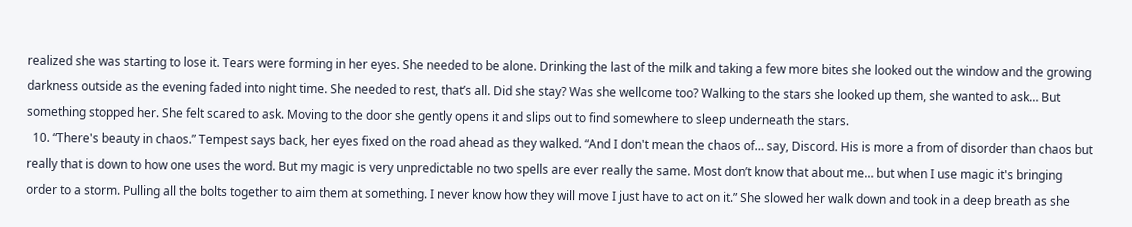realized she was starting to lose it. Tears were forming in her eyes. She needed to be alone. Drinking the last of the milk and taking a few more bites she looked out the window and the growing darkness outside as the evening faded into night time. She needed to rest, that’s all. Did she stay? Was she wellcome too? Walking to the stars she looked up them, she wanted to ask… But something stopped her. She felt scared to ask. Moving to the door she gently opens it and slips out to find somewhere to sleep underneath the stars.
  10. “There's beauty in chaos.” Tempest says back, her eyes fixed on the road ahead as they walked. “And I don't mean the chaos of… say, Discord. His is more a from of disorder than chaos but really that is down to how one uses the word. But my magic is very unpredictable no two spells are ever really the same. Most don’t know that about me… but when I use magic it's bringing order to a storm. Pulling all the bolts together to aim them at something. I never know how they will move I just have to act on it.” She slowed her walk down and took in a deep breath as she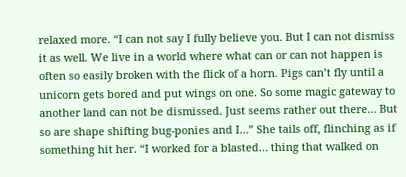relaxed more. “I can not say I fully believe you. But I can not dismiss it as well. We live in a world where what can or can not happen is often so easily broken with the flick of a horn. Pigs can’t fly until a unicorn gets bored and put wings on one. So some magic gateway to another land can not be dismissed. Just seems rather out there… But so are shape shifting bug-ponies and I…” She tails off, flinching as if something hit her. “I worked for a blasted… thing that walked on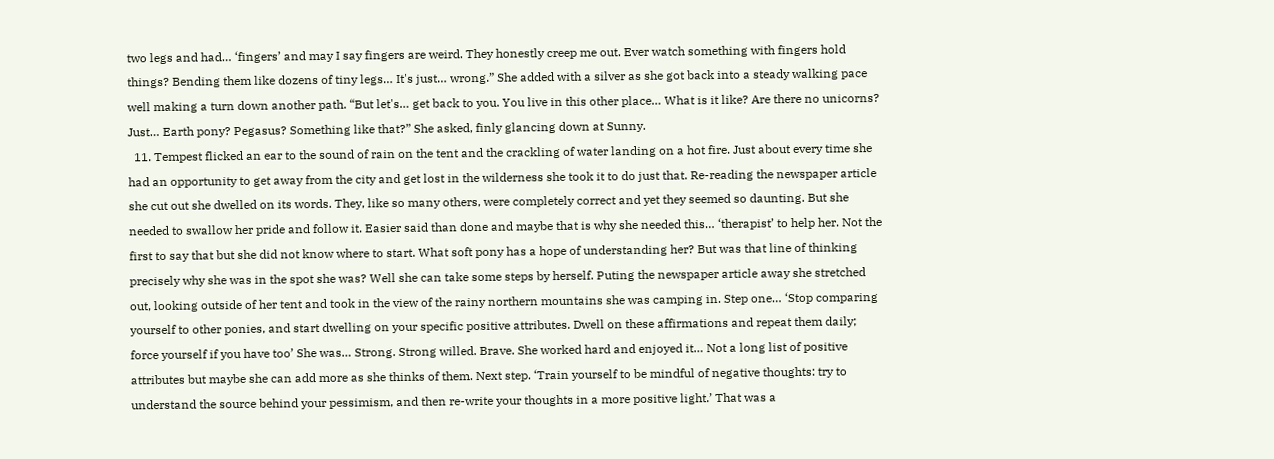two legs and had… ‘fingers’ and may I say fingers are weird. They honestly creep me out. Ever watch something with fingers hold things? Bending them like dozens of tiny legs… It's just… wrong.” She added with a silver as she got back into a steady walking pace well making a turn down another path. “But let's… get back to you. You live in this other place… What is it like? Are there no unicorns? Just… Earth pony? Pegasus? Something like that?” She asked, finly glancing down at Sunny.
  11. Tempest flicked an ear to the sound of rain on the tent and the crackling of water landing on a hot fire. Just about every time she had an opportunity to get away from the city and get lost in the wilderness she took it to do just that. Re-reading the newspaper article she cut out she dwelled on its words. They, like so many others, were completely correct and yet they seemed so daunting. But she needed to swallow her pride and follow it. Easier said than done and maybe that is why she needed this… ‘therapist’ to help her. Not the first to say that but she did not know where to start. What soft pony has a hope of understanding her? But was that line of thinking precisely why she was in the spot she was? Well she can take some steps by herself. Puting the newspaper article away she stretched out, looking outside of her tent and took in the view of the rainy northern mountains she was camping in. Step one… ‘Stop comparing yourself to other ponies, and start dwelling on your specific positive attributes. Dwell on these affirmations and repeat them daily; force yourself if you have too’ She was… Strong. Strong willed. Brave. She worked hard and enjoyed it… Not a long list of positive attributes but maybe she can add more as she thinks of them. Next step. ‘Train yourself to be mindful of negative thoughts: try to understand the source behind your pessimism, and then re-write your thoughts in a more positive light.’ That was a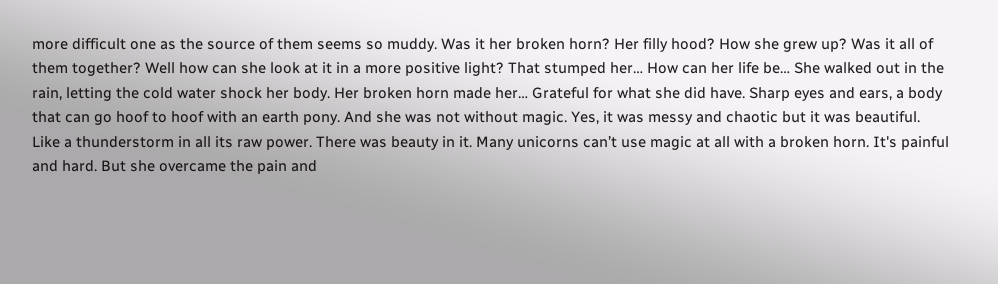more difficult one as the source of them seems so muddy. Was it her broken horn? Her filly hood? How she grew up? Was it all of them together? Well how can she look at it in a more positive light? That stumped her… How can her life be… She walked out in the rain, letting the cold water shock her body. Her broken horn made her… Grateful for what she did have. Sharp eyes and ears, a body that can go hoof to hoof with an earth pony. And she was not without magic. Yes, it was messy and chaotic but it was beautiful. Like a thunderstorm in all its raw power. There was beauty in it. Many unicorns can’t use magic at all with a broken horn. It's painful and hard. But she overcame the pain and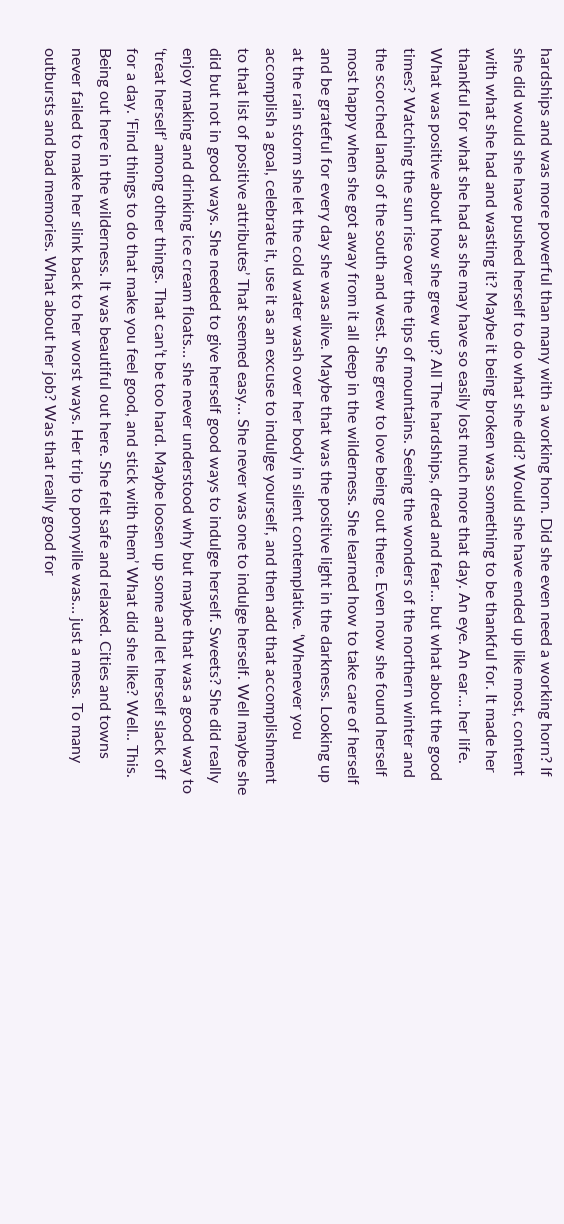hardships and was more powerful than many with a working horn. Did she even need a working horn? If she did would she have pushed herself to do what she did? Would she have ended up like most, content with what she had and wasting it? Maybe it being broken was something to be thankful for. It made her thankful for what she had as she may have so easily lost much more that day. An eye. An ear… her life. What was positive about how she grew up? All The hardships, dread and fear… but what about the good times? Watching the sun rise over the tips of mountains. Seeing the wonders of the northern winter and the scorched lands of the south and west. She grew to love being out there. Even now she found herself most happy when she got away from it all deep in the wilderness. She learned how to take care of herself and be grateful for every day she was alive. Maybe that was the positive light in the darkness. Looking up at the rain storm she let the cold water wash over her body in silent contemplative. ‘Whenever you accomplish a goal, celebrate it, use it as an excuse to indulge yourself, and then add that accomplishment to that list of positive attributes’ That seemed easy… She never was one to indulge herself. Well maybe she did but not in good ways. She needed to give herself good ways to indulge herself. Sweets? She did really enjoy making and drinking ice cream floats… she never understood why but maybe that was a good way to ‘treat herself’ among other things. That can’t be too hard. Maybe loosen up some and let herself slack off for a day. ‘Find things to do that make you feel good, and stick with them’ What did she like? Well.. This. Being out here in the wilderness. It was beautiful out here. She felt safe and relaxed. Cities and towns never failed to make her slink back to her worst ways. Her trip to ponyville was… just a mess. To many outbursts and bad memories. What about her job? Was that really good for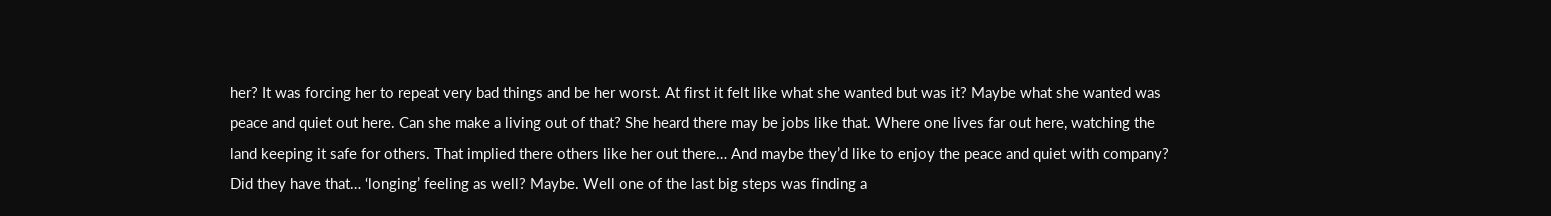her? It was forcing her to repeat very bad things and be her worst. At first it felt like what she wanted but was it? Maybe what she wanted was peace and quiet out here. Can she make a living out of that? She heard there may be jobs like that. Where one lives far out here, watching the land keeping it safe for others. That implied there others like her out there… And maybe they’d like to enjoy the peace and quiet with company? Did they have that… ‘longing’ feeling as well? Maybe. Well one of the last big steps was finding a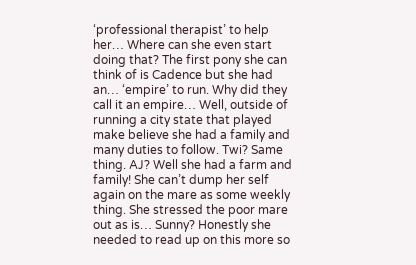‘professional therapist’ to help her… Where can she even start doing that? The first pony she can think of is Cadence but she had an… ‘empire’ to run. Why did they call it an empire… Well, outside of running a city state that played make believe she had a family and many duties to follow. Twi? Same thing. AJ? Well she had a farm and family! She can’t dump her self again on the mare as some weekly thing. She stressed the poor mare out as is… Sunny? Honestly she needed to read up on this more so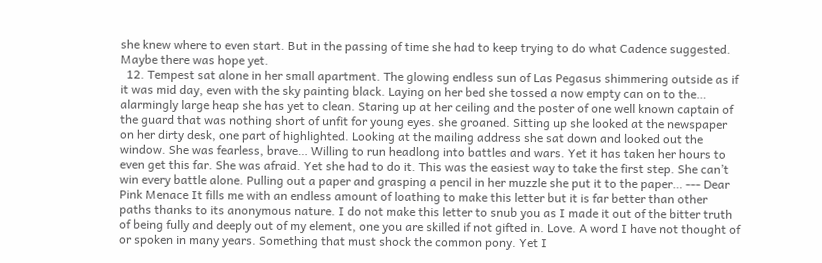she knew where to even start. But in the passing of time she had to keep trying to do what Cadence suggested. Maybe there was hope yet.
  12. Tempest sat alone in her small apartment. The glowing endless sun of Las Pegasus shimmering outside as if it was mid day, even with the sky painting black. Laying on her bed she tossed a now empty can on to the… alarmingly large heap she has yet to clean. Staring up at her ceiling and the poster of one well known captain of the guard that was nothing short of unfit for young eyes. she groaned. Sitting up she looked at the newspaper on her dirty desk, one part of highlighted. Looking at the mailing address she sat down and looked out the window. She was fearless, brave… Willing to run headlong into battles and wars. Yet it has taken her hours to even get this far. She was afraid. Yet she had to do it. This was the easiest way to take the first step. She can’t win every battle alone. Pulling out a paper and grasping a pencil in her muzzle she put it to the paper… --- Dear Pink Menace It fills me with an endless amount of loathing to make this letter but it is far better than other paths thanks to its anonymous nature. I do not make this letter to snub you as I made it out of the bitter truth of being fully and deeply out of my element, one you are skilled if not gifted in. Love. A word I have not thought of or spoken in many years. Something that must shock the common pony. Yet I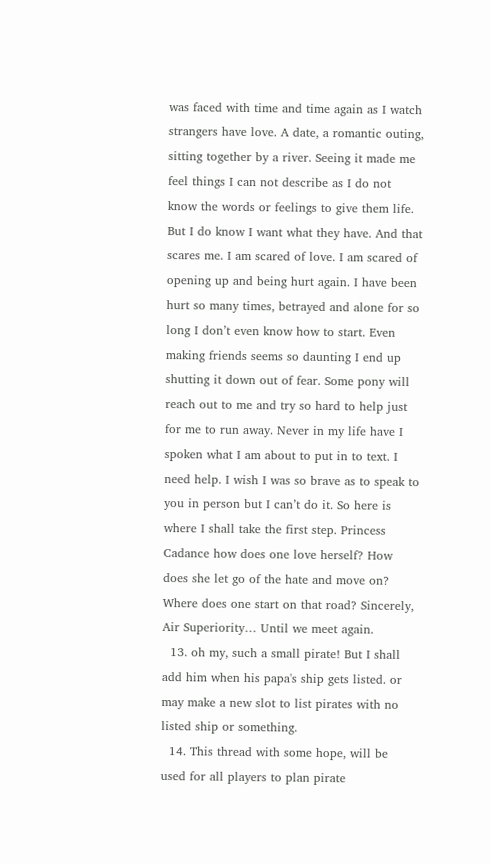was faced with time and time again as I watch strangers have love. A date, a romantic outing, sitting together by a river. Seeing it made me feel things I can not describe as I do not know the words or feelings to give them life. But I do know I want what they have. And that scares me. I am scared of love. I am scared of opening up and being hurt again. I have been hurt so many times, betrayed and alone for so long I don’t even know how to start. Even making friends seems so daunting I end up shutting it down out of fear. Some pony will reach out to me and try so hard to help just for me to run away. Never in my life have I spoken what I am about to put in to text. I need help. I wish I was so brave as to speak to you in person but I can’t do it. So here is where I shall take the first step. Princess Cadance how does one love herself? How does she let go of the hate and move on? Where does one start on that road? Sincerely, Air Superiority… Until we meet again.
  13. oh my, such a small pirate! But I shall add him when his papa's ship gets listed. or may make a new slot to list pirates with no listed ship or something.
  14. This thread with some hope, will be used for all players to plan pirate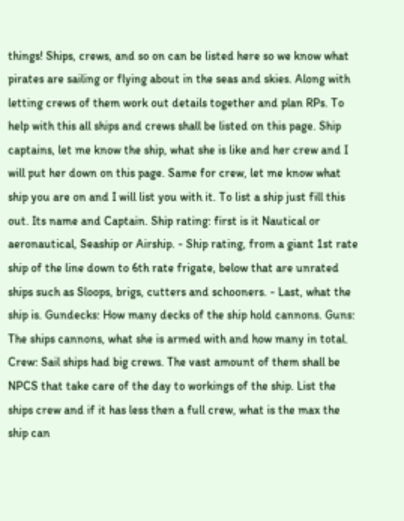things! Ships, crews, and so on can be listed here so we know what pirates are sailing or flying about in the seas and skies. Along with letting crews of them work out details together and plan RPs. To help with this all ships and crews shall be listed on this page. Ship captains, let me know the ship, what she is like and her crew and I will put her down on this page. Same for crew, let me know what ship you are on and I will list you with it. To list a ship just fill this out. Its name and Captain. Ship rating: first is it Nautical or aeronautical, Seaship or Airship. - Ship rating, from a giant 1st rate ship of the line down to 6th rate frigate, below that are unrated ships such as Sloops, brigs, cutters and schooners. - Last, what the ship is. Gundecks: How many decks of the ship hold cannons. Guns: The ships cannons, what she is armed with and how many in total. Crew: Sail ships had big crews. The vast amount of them shall be NPCS that take care of the day to workings of the ship. List the ships crew and if it has less then a full crew, what is the max the ship can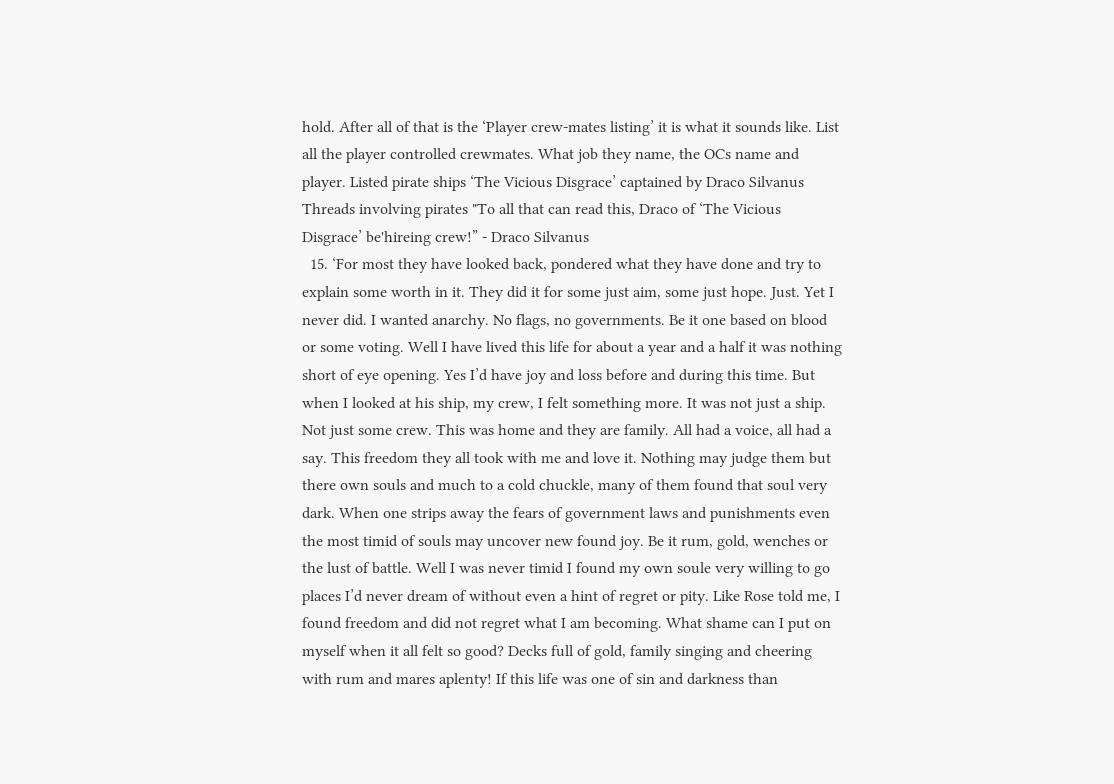hold. After all of that is the ‘Player crew-mates listing’ it is what it sounds like. List all the player controlled crewmates. What job they name, the OCs name and player. Listed pirate ships ‘The Vicious Disgrace’ captained by Draco Silvanus Threads involving pirates "To all that can read this, Draco of ‘The Vicious Disgrace’ be'hireing crew!” - Draco Silvanus
  15. ‘For most they have looked back, pondered what they have done and try to explain some worth in it. They did it for some just aim, some just hope. Just. Yet I never did. I wanted anarchy. No flags, no governments. Be it one based on blood or some voting. Well I have lived this life for about a year and a half it was nothing short of eye opening. Yes I’d have joy and loss before and during this time. But when I looked at his ship, my crew, I felt something more. It was not just a ship. Not just some crew. This was home and they are family. All had a voice, all had a say. This freedom they all took with me and love it. Nothing may judge them but there own souls and much to a cold chuckle, many of them found that soul very dark. When one strips away the fears of government laws and punishments even the most timid of souls may uncover new found joy. Be it rum, gold, wenches or the lust of battle. Well I was never timid I found my own soule very willing to go places I’d never dream of without even a hint of regret or pity. Like Rose told me, I found freedom and did not regret what I am becoming. What shame can I put on myself when it all felt so good? Decks full of gold, family singing and cheering with rum and mares aplenty! If this life was one of sin and darkness than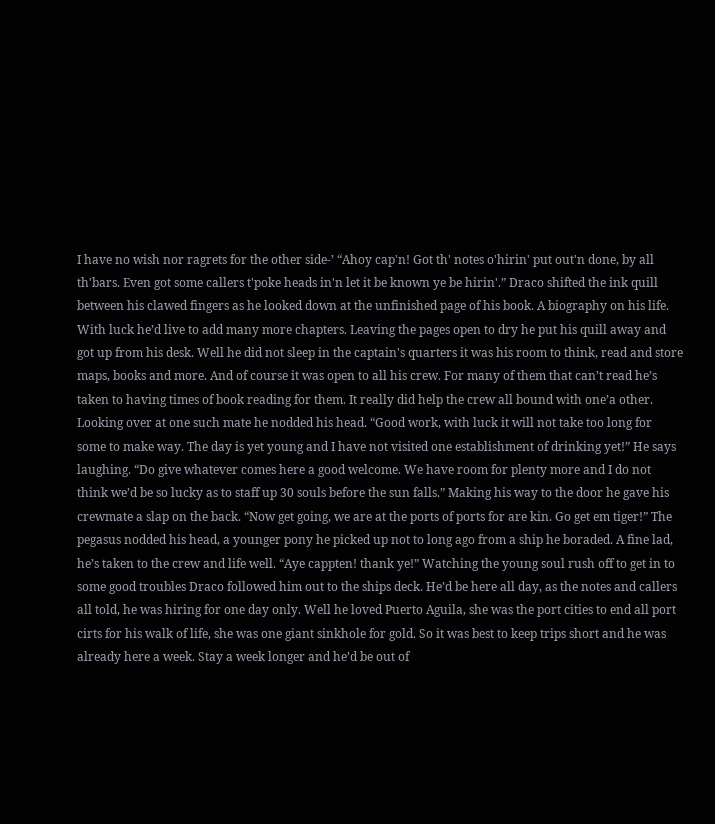I have no wish nor ragrets for the other side-’ “Ahoy cap'n! Got th' notes o'hirin' put out'n done, by all th'bars. Even got some callers t'poke heads in'n let it be known ye be hirin'.” Draco shifted the ink quill between his clawed fingers as he looked down at the unfinished page of his book. A biography on his life. With luck he’d live to add many more chapters. Leaving the pages open to dry he put his quill away and got up from his desk. Well he did not sleep in the captain's quarters it was his room to think, read and store maps, books and more. And of course it was open to all his crew. For many of them that can’t read he’s taken to having times of book reading for them. It really did help the crew all bound with one’a other. Looking over at one such mate he nodded his head. “Good work, with luck it will not take too long for some to make way. The day is yet young and I have not visited one establishment of drinking yet!” He says laughing. “Do give whatever comes here a good welcome. We have room for plenty more and I do not think we’d be so lucky as to staff up 30 souls before the sun falls.” Making his way to the door he gave his crewmate a slap on the back. “Now get going, we are at the ports of ports for are kin. Go get em tiger!” The pegasus nodded his head, a younger pony he picked up not to long ago from a ship he boraded. A fine lad, he’s taken to the crew and life well. “Aye cappten! thank ye!” Watching the young soul rush off to get in to some good troubles Draco followed him out to the ships deck. He’d be here all day, as the notes and callers all told, he was hiring for one day only. Well he loved Puerto Aguila, she was the port cities to end all port cirts for his walk of life, she was one giant sinkhole for gold. So it was best to keep trips short and he was already here a week. Stay a week longer and he’d be out of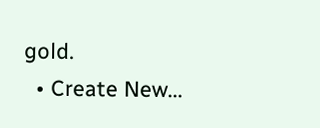gold.
  • Create New...